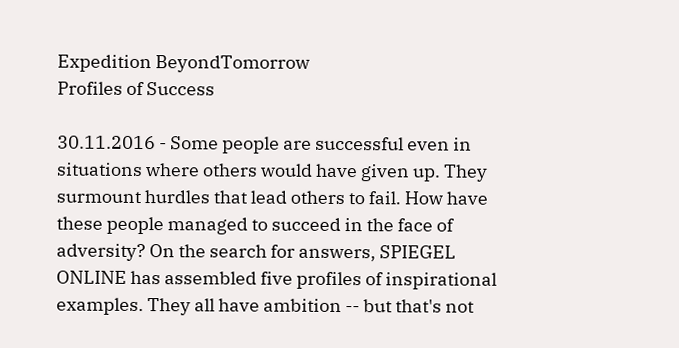Expedition BeyondTomorrow
Profiles of Success

30.11.2016 - Some people are successful even in situations where others would have given up. They surmount hurdles that lead others to fail. How have these people managed to succeed in the face of adversity? On the search for answers, SPIEGEL ONLINE has assembled five profiles of inspirational examples. They all have ambition -- but that's not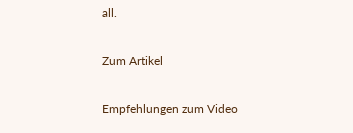all.

Zum Artikel

Empfehlungen zum Video